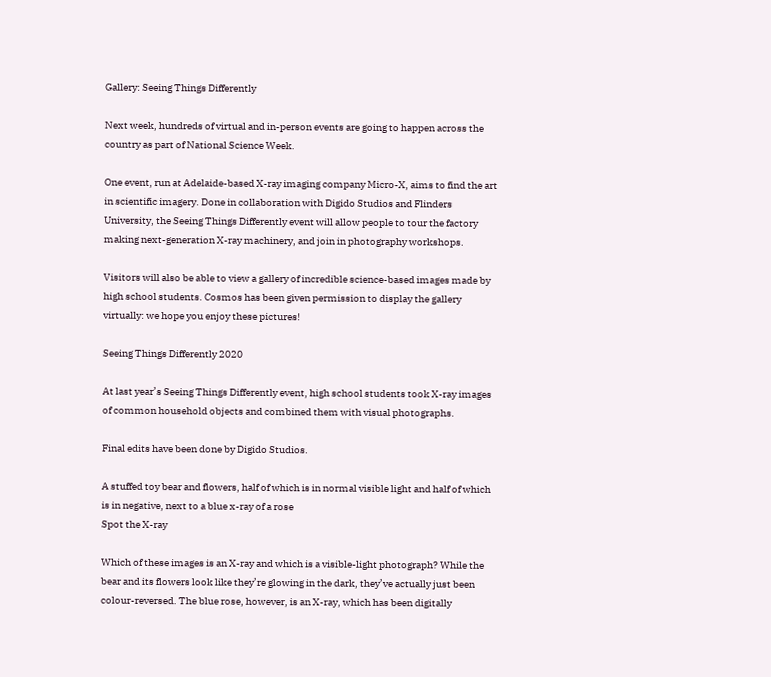Gallery: Seeing Things Differently

Next week, hundreds of virtual and in-person events are going to happen across the country as part of National Science Week.

One event, run at Adelaide-based X-ray imaging company Micro-X, aims to find the art in scientific imagery. Done in collaboration with Digido Studios and Flinders University, the Seeing Things Differently event will allow people to tour the factory making next-generation X-ray machinery, and join in photography workshops.

Visitors will also be able to view a gallery of incredible science-based images made by high school students. Cosmos has been given permission to display the gallery virtually: we hope you enjoy these pictures!

Seeing Things Differently 2020

At last year’s Seeing Things Differently event, high school students took X-ray images of common household objects and combined them with visual photographs.

Final edits have been done by Digido Studios.

A stuffed toy bear and flowers, half of which is in normal visible light and half of which is in negative, next to a blue x-ray of a rose
Spot the X-ray

Which of these images is an X-ray and which is a visible-light photograph? While the bear and its flowers look like they’re glowing in the dark, they’ve actually just been colour-reversed. The blue rose, however, is an X-ray, which has been digitally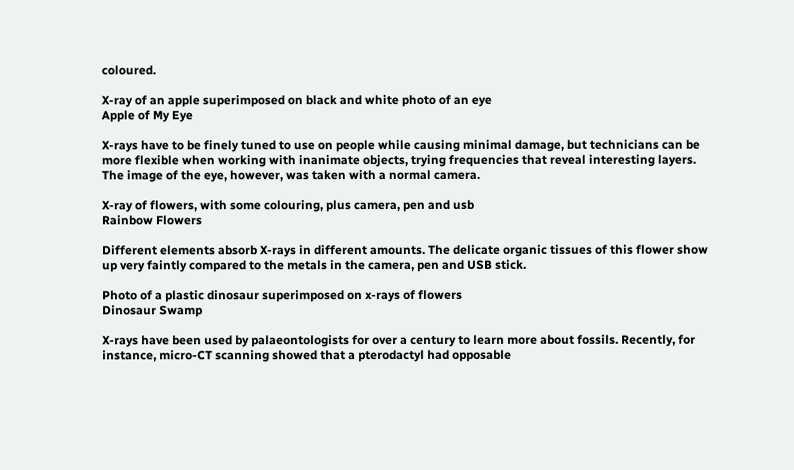coloured.

X-ray of an apple superimposed on black and white photo of an eye
Apple of My Eye

X-rays have to be finely tuned to use on people while causing minimal damage, but technicians can be more flexible when working with inanimate objects, trying frequencies that reveal interesting layers. The image of the eye, however, was taken with a normal camera.

X-ray of flowers, with some colouring, plus camera, pen and usb
Rainbow Flowers

Different elements absorb X-rays in different amounts. The delicate organic tissues of this flower show up very faintly compared to the metals in the camera, pen and USB stick.

Photo of a plastic dinosaur superimposed on x-rays of flowers
Dinosaur Swamp

X-rays have been used by palaeontologists for over a century to learn more about fossils. Recently, for instance, micro-CT scanning showed that a pterodactyl had opposable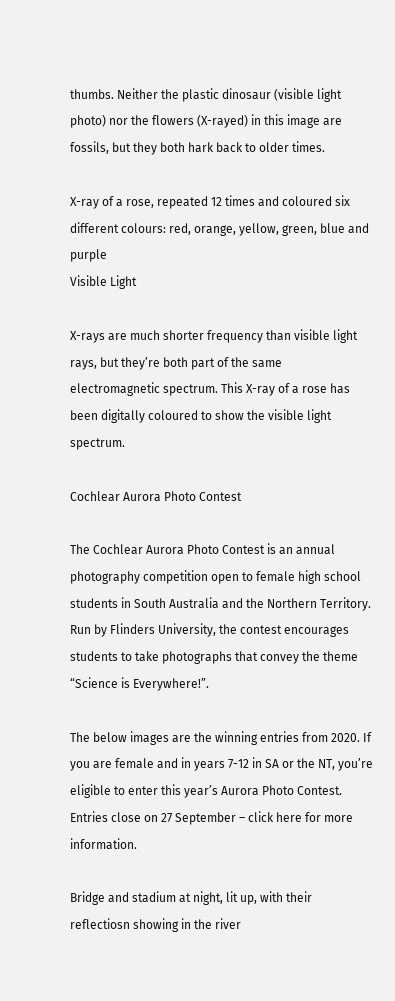thumbs. Neither the plastic dinosaur (visible light photo) nor the flowers (X-rayed) in this image are fossils, but they both hark back to older times.

X-ray of a rose, repeated 12 times and coloured six different colours: red, orange, yellow, green, blue and purple
Visible Light

X-rays are much shorter frequency than visible light rays, but they’re both part of the same electromagnetic spectrum. This X-ray of a rose has been digitally coloured to show the visible light spectrum.

Cochlear Aurora Photo Contest

The Cochlear Aurora Photo Contest is an annual photography competition open to female high school students in South Australia and the Northern Territory. Run by Flinders University, the contest encourages students to take photographs that convey the theme “Science is Everywhere!”.

The below images are the winning entries from 2020. If you are female and in years 7-12 in SA or the NT, you’re eligible to enter this year’s Aurora Photo Contest. Entries close on 27 September – click here for more information.

Bridge and stadium at night, lit up, with their reflectiosn showing in the river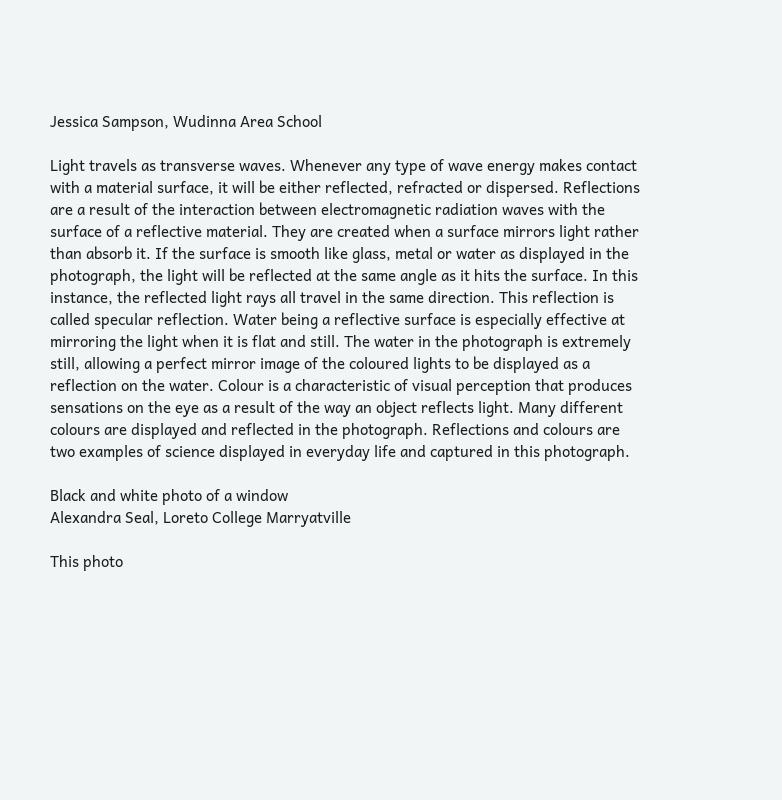Jessica Sampson, Wudinna Area School

Light travels as transverse waves. Whenever any type of wave energy makes contact with a material surface, it will be either reflected, refracted or dispersed. Reflections are a result of the interaction between electromagnetic radiation waves with the surface of a reflective material. They are created when a surface mirrors light rather than absorb it. If the surface is smooth like glass, metal or water as displayed in the photograph, the light will be reflected at the same angle as it hits the surface. In this instance, the reflected light rays all travel in the same direction. This reflection is called specular reflection. Water being a reflective surface is especially effective at mirroring the light when it is flat and still. The water in the photograph is extremely still, allowing a perfect mirror image of the coloured lights to be displayed as a reflection on the water. Colour is a characteristic of visual perception that produces sensations on the eye as a result of the way an object reflects light. Many different colours are displayed and reflected in the photograph. Reflections and colours are two examples of science displayed in everyday life and captured in this photograph.

Black and white photo of a window
Alexandra Seal, Loreto College Marryatville

This photo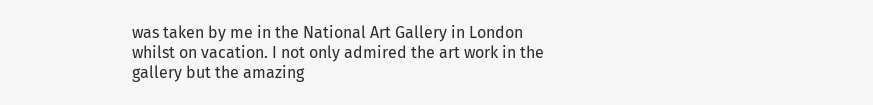was taken by me in the National Art Gallery in London whilst on vacation. I not only admired the art work in the gallery but the amazing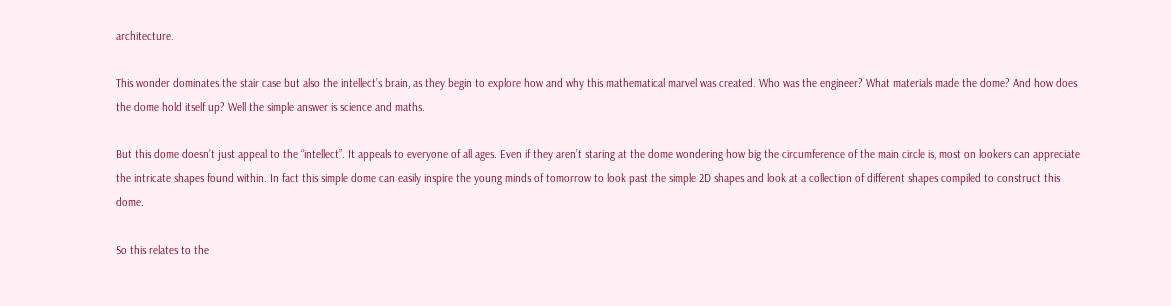architecture.

This wonder dominates the stair case but also the intellect’s brain, as they begin to explore how and why this mathematical marvel was created. Who was the engineer? What materials made the dome? And how does the dome hold itself up? Well the simple answer is science and maths.

But this dome doesn’t just appeal to the “intellect”. It appeals to everyone of all ages. Even if they aren’t staring at the dome wondering how big the circumference of the main circle is, most on lookers can appreciate the intricate shapes found within. In fact this simple dome can easily inspire the young minds of tomorrow to look past the simple 2D shapes and look at a collection of different shapes compiled to construct this dome.

So this relates to the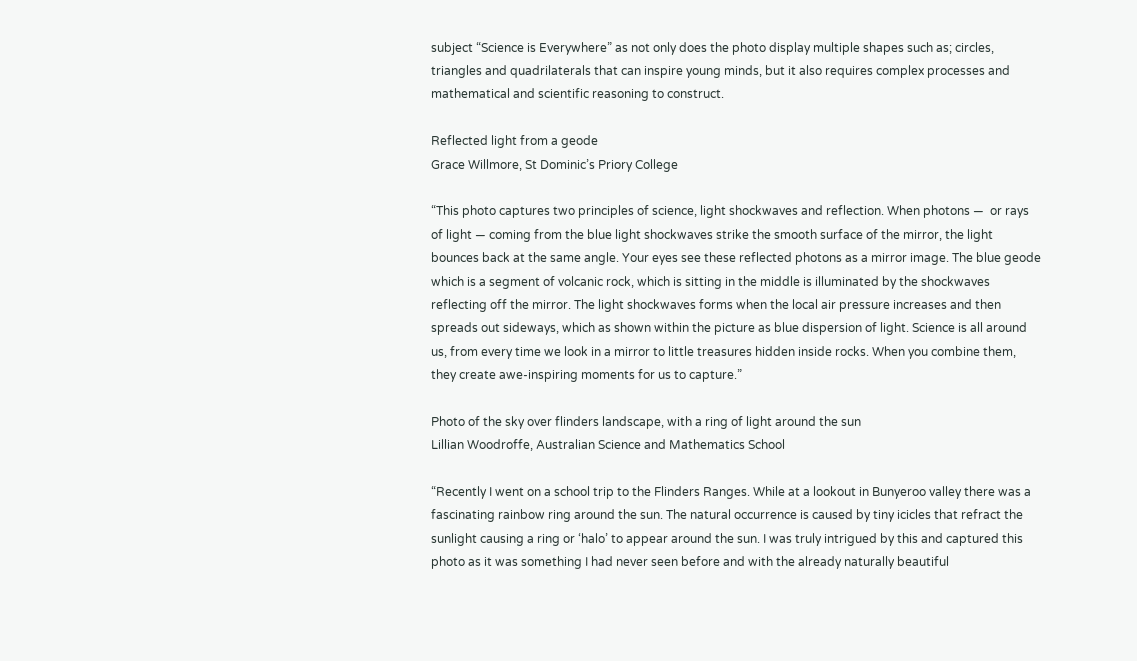subject “Science is Everywhere” as not only does the photo display multiple shapes such as; circles, triangles and quadrilaterals that can inspire young minds, but it also requires complex processes and mathematical and scientific reasoning to construct.

Reflected light from a geode
Grace Willmore, St Dominic’s Priory College

“This photo captures two principles of science, light shockwaves and reflection. When photons —  or rays of light — coming from the blue light shockwaves strike the smooth surface of the mirror, the light bounces back at the same angle. Your eyes see these reflected photons as a mirror image. The blue geode which is a segment of volcanic rock, which is sitting in the middle is illuminated by the shockwaves reflecting off the mirror. The light shockwaves forms when the local air pressure increases and then spreads out sideways, which as shown within the picture as blue dispersion of light. Science is all around us, from every time we look in a mirror to little treasures hidden inside rocks. When you combine them, they create awe-inspiring moments for us to capture.”

Photo of the sky over flinders landscape, with a ring of light around the sun
Lillian Woodroffe, Australian Science and Mathematics School

“Recently I went on a school trip to the Flinders Ranges. While at a lookout in Bunyeroo valley there was a fascinating rainbow ring around the sun. The natural occurrence is caused by tiny icicles that refract the sunlight causing a ring or ‘halo’ to appear around the sun. I was truly intrigued by this and captured this photo as it was something I had never seen before and with the already naturally beautiful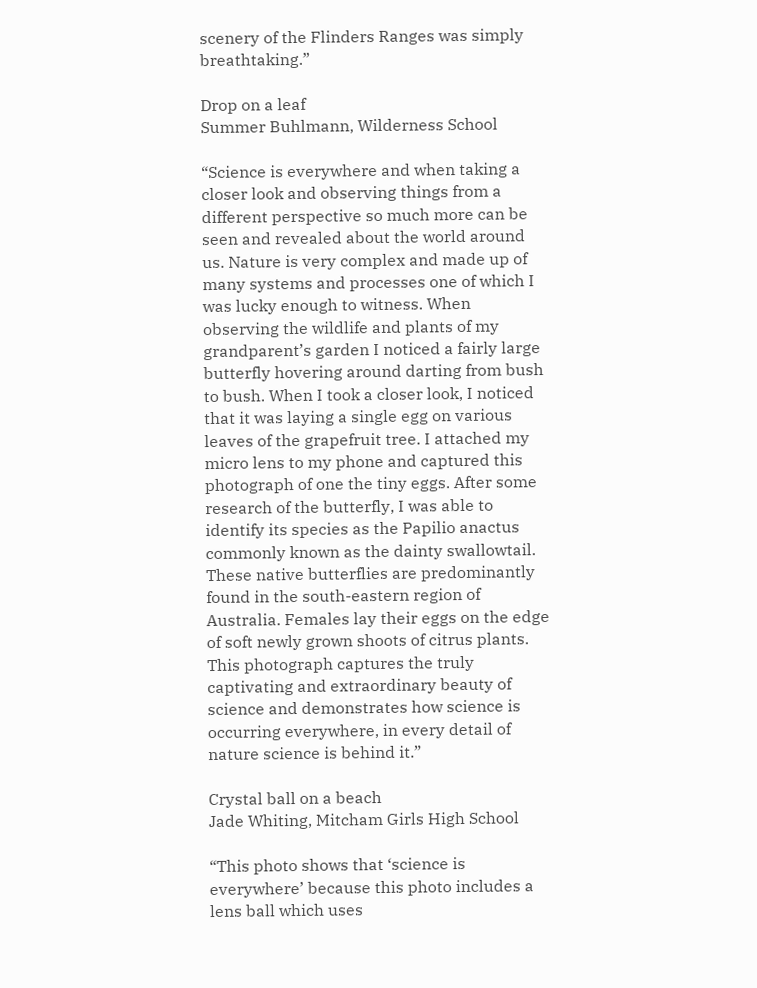scenery of the Flinders Ranges was simply breathtaking.”

Drop on a leaf
Summer Buhlmann, Wilderness School

“Science is everywhere and when taking a closer look and observing things from a different perspective so much more can be seen and revealed about the world around us. Nature is very complex and made up of many systems and processes one of which I was lucky enough to witness. When observing the wildlife and plants of my grandparent’s garden I noticed a fairly large butterfly hovering around darting from bush to bush. When I took a closer look, I noticed that it was laying a single egg on various leaves of the grapefruit tree. I attached my micro lens to my phone and captured this photograph of one the tiny eggs. After some research of the butterfly, I was able to identify its species as the Papilio anactus commonly known as the dainty swallowtail. These native butterflies are predominantly found in the south-eastern region of Australia. Females lay their eggs on the edge of soft newly grown shoots of citrus plants. This photograph captures the truly captivating and extraordinary beauty of science and demonstrates how science is occurring everywhere, in every detail of nature science is behind it.”

Crystal ball on a beach
Jade Whiting, Mitcham Girls High School

“This photo shows that ‘science is everywhere’ because this photo includes a lens ball which uses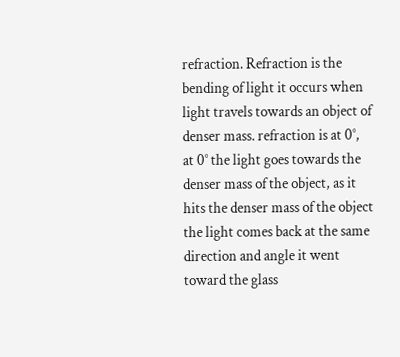refraction. Refraction is the bending of light it occurs when light travels towards an object of denser mass. refraction is at 0°, at 0° the light goes towards the denser mass of the object, as it hits the denser mass of the object the light comes back at the same direction and angle it went toward the glass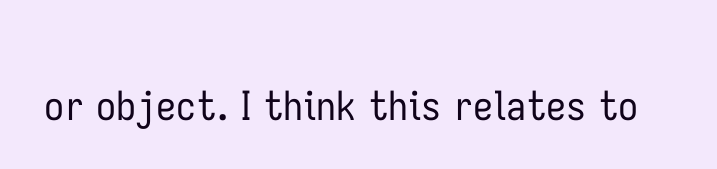or object. I think this relates to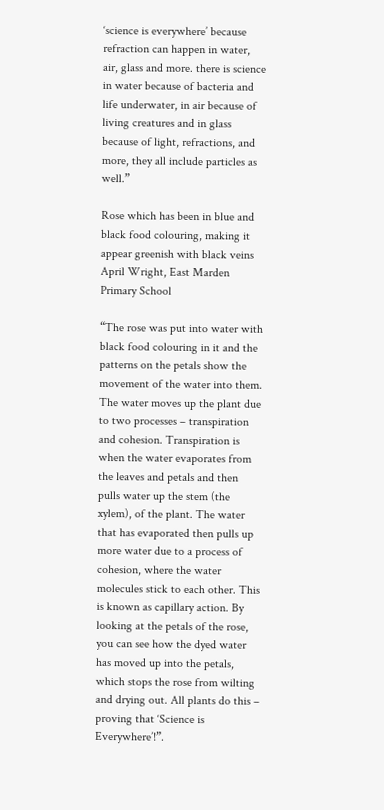‘science is everywhere’ because refraction can happen in water, air, glass and more. there is science in water because of bacteria and life underwater, in air because of living creatures and in glass because of light, refractions, and more, they all include particles as well.”

Rose which has been in blue and black food colouring, making it appear greenish with black veins
April Wright, East Marden Primary School

“The rose was put into water with black food colouring in it and the patterns on the petals show the movement of the water into them. The water moves up the plant due to two processes – transpiration and cohesion. Transpiration is when the water evaporates from the leaves and petals and then pulls water up the stem (the xylem), of the plant. The water that has evaporated then pulls up more water due to a process of cohesion, where the water molecules stick to each other. This is known as capillary action. By looking at the petals of the rose, you can see how the dyed water has moved up into the petals, which stops the rose from wilting and drying out. All plants do this – proving that ‘Science is Everywhere’!”.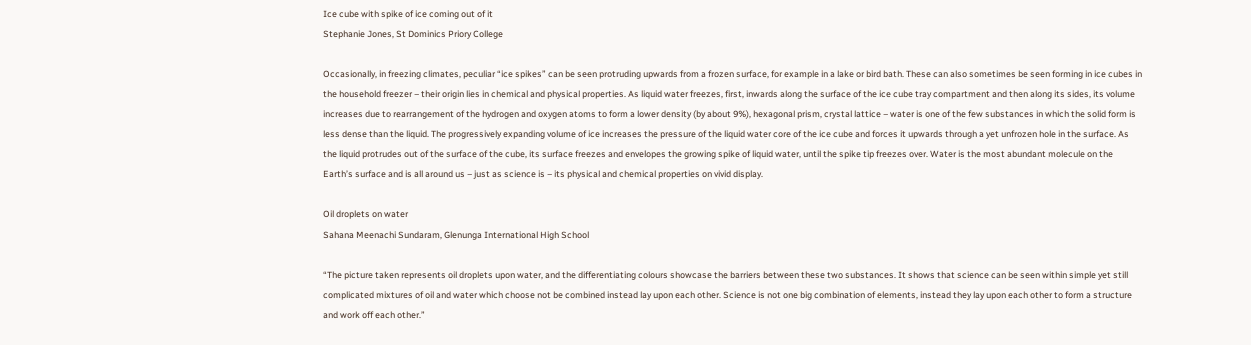Ice cube with spike of ice coming out of it
Stephanie Jones, St Dominics Priory College

Occasionally, in freezing climates, peculiar “ice spikes” can be seen protruding upwards from a frozen surface, for example in a lake or bird bath. These can also sometimes be seen forming in ice cubes in the household freezer – their origin lies in chemical and physical properties. As liquid water freezes, first, inwards along the surface of the ice cube tray compartment and then along its sides, its volume increases due to rearrangement of the hydrogen and oxygen atoms to form a lower density (by about 9%), hexagonal prism, crystal lattice – water is one of the few substances in which the solid form is less dense than the liquid. The progressively expanding volume of ice increases the pressure of the liquid water core of the ice cube and forces it upwards through a yet unfrozen hole in the surface. As the liquid protrudes out of the surface of the cube, its surface freezes and envelopes the growing spike of liquid water, until the spike tip freezes over. Water is the most abundant molecule on the Earth’s surface and is all around us – just as science is – its physical and chemical properties on vivid display.

Oil droplets on water
Sahana Meenachi Sundaram, Glenunga International High School

“The picture taken represents oil droplets upon water, and the differentiating colours showcase the barriers between these two substances. It shows that science can be seen within simple yet still complicated mixtures of oil and water which choose not be combined instead lay upon each other. Science is not one big combination of elements, instead they lay upon each other to form a structure and work off each other.”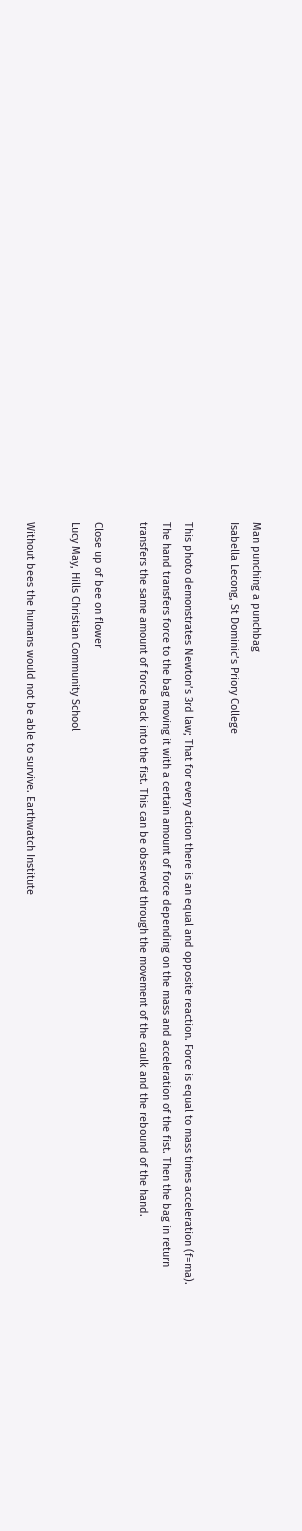Man punching a punchbag
Isabella Lecong, St Dominic’s Priory College

This photo demonstrates Newton’s 3rd law; That for every action there is an equal and opposite reaction. Force is equal to mass times acceleration (f=ma). The hand transfers force to the bag moving it with a certain amount of force depending on the mass and acceleration of the fist. Then the bag in return transfers the same amount of force back into the fist. This can be observed through the movement of the caulk and the rebound of the hand.

Close up of bee on flower
Lucy May, Hills Christian Community School

Without bees the humans would not be able to survive. Earthwatch Institute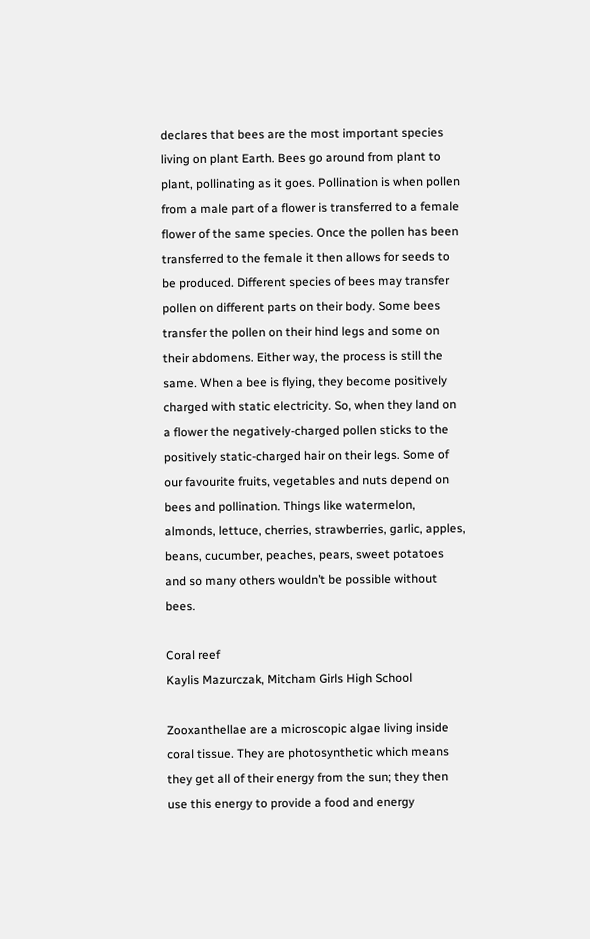declares that bees are the most important species living on plant Earth. Bees go around from plant to plant, pollinating as it goes. Pollination is when pollen from a male part of a flower is transferred to a female flower of the same species. Once the pollen has been transferred to the female it then allows for seeds to be produced. Different species of bees may transfer pollen on different parts on their body. Some bees transfer the pollen on their hind legs and some on their abdomens. Either way, the process is still the same. When a bee is flying, they become positively charged with static electricity. So, when they land on a flower the negatively-charged pollen sticks to the positively static-charged hair on their legs. Some of our favourite fruits, vegetables and nuts depend on bees and pollination. Things like watermelon, almonds, lettuce, cherries, strawberries, garlic, apples, beans, cucumber, peaches, pears, sweet potatoes and so many others wouldn’t be possible without bees.

Coral reef
Kaylis Mazurczak, Mitcham Girls High School

Zooxanthellae are a microscopic algae living inside coral tissue. They are photosynthetic which means they get all of their energy from the sun; they then use this energy to provide a food and energy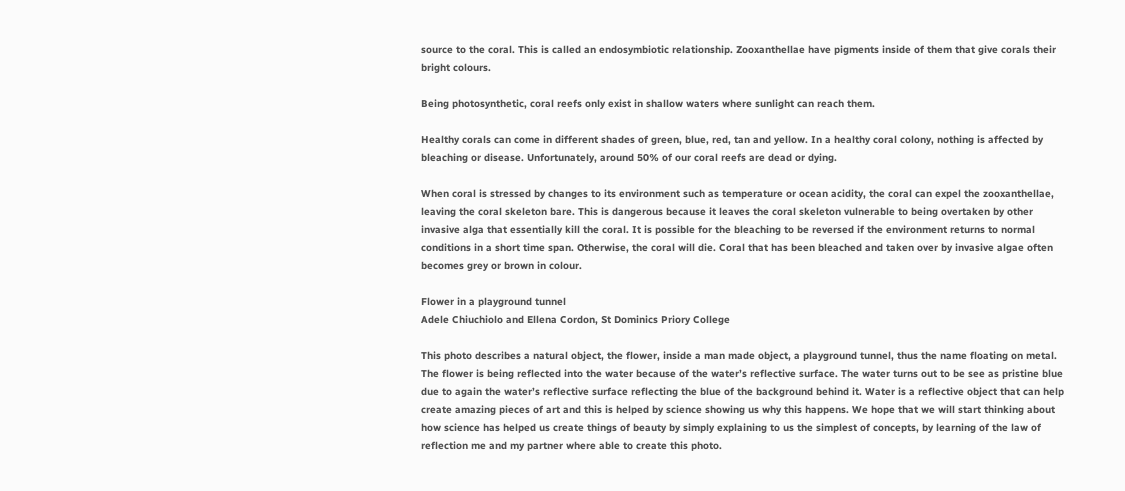source to the coral. This is called an endosymbiotic relationship. Zooxanthellae have pigments inside of them that give corals their bright colours.

Being photosynthetic, coral reefs only exist in shallow waters where sunlight can reach them.

Healthy corals can come in different shades of green, blue, red, tan and yellow. In a healthy coral colony, nothing is affected by bleaching or disease. Unfortunately, around 50% of our coral reefs are dead or dying.

When coral is stressed by changes to its environment such as temperature or ocean acidity, the coral can expel the zooxanthellae, leaving the coral skeleton bare. This is dangerous because it leaves the coral skeleton vulnerable to being overtaken by other invasive alga that essentially kill the coral. It is possible for the bleaching to be reversed if the environment returns to normal conditions in a short time span. Otherwise, the coral will die. Coral that has been bleached and taken over by invasive algae often becomes grey or brown in colour.

Flower in a playground tunnel
Adele Chiuchiolo and Ellena Cordon, St Dominics Priory College

This photo describes a natural object, the flower, inside a man made object, a playground tunnel, thus the name floating on metal. The flower is being reflected into the water because of the water’s reflective surface. The water turns out to be see as pristine blue due to again the water’s reflective surface reflecting the blue of the background behind it. Water is a reflective object that can help create amazing pieces of art and this is helped by science showing us why this happens. We hope that we will start thinking about how science has helped us create things of beauty by simply explaining to us the simplest of concepts, by learning of the law of reflection me and my partner where able to create this photo.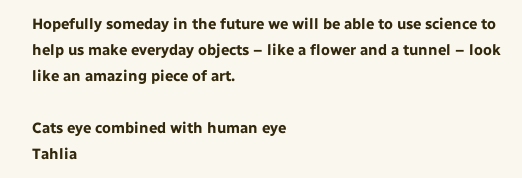Hopefully someday in the future we will be able to use science to help us make everyday objects – like a flower and a tunnel – look like an amazing piece of art.

Cats eye combined with human eye
Tahlia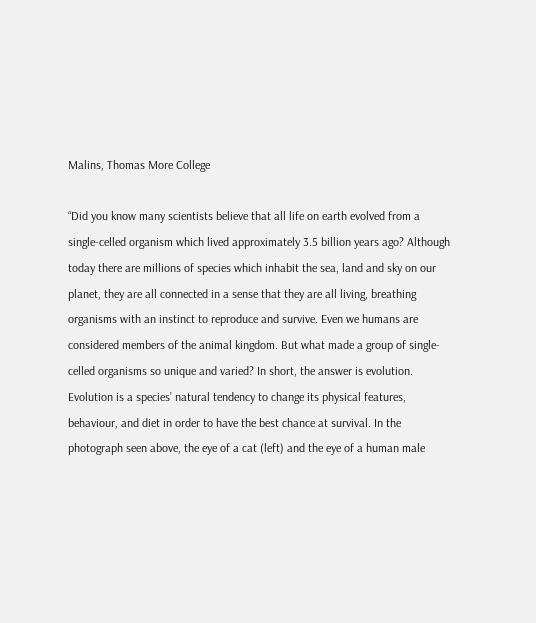Malins, Thomas More College

“Did you know many scientists believe that all life on earth evolved from a single-celled organism which lived approximately 3.5 billion years ago? Although today there are millions of species which inhabit the sea, land and sky on our planet, they are all connected in a sense that they are all living, breathing organisms with an instinct to reproduce and survive. Even we humans are considered members of the animal kingdom. But what made a group of single-celled organisms so unique and varied? In short, the answer is evolution. Evolution is a species’ natural tendency to change its physical features, behaviour, and diet in order to have the best chance at survival. In the photograph seen above, the eye of a cat (left) and the eye of a human male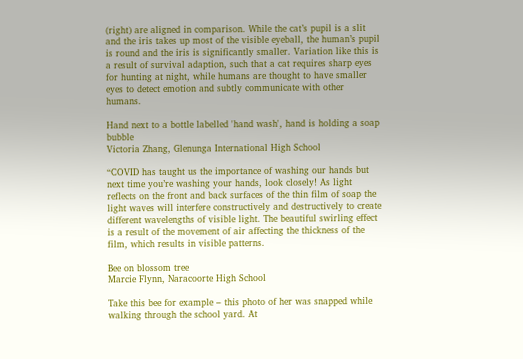(right) are aligned in comparison. While the cat’s pupil is a slit and the iris takes up most of the visible eyeball, the human’s pupil is round and the iris is significantly smaller. Variation like this is a result of survival adaption, such that a cat requires sharp eyes for hunting at night, while humans are thought to have smaller eyes to detect emotion and subtly communicate with other humans.

Hand next to a bottle labelled 'hand wash', hand is holding a soap bubble
Victoria Zhang, Glenunga International High School

“COVID has taught us the importance of washing our hands but next time you’re washing your hands, look closely! As light reflects on the front and back surfaces of the thin film of soap the light waves will interfere constructively and destructively to create different wavelengths of visible light. The beautiful swirling effect is a result of the movement of air affecting the thickness of the film, which results in visible patterns.

Bee on blossom tree
Marcie Flynn, Naracoorte High School

Take this bee for example – this photo of her was snapped while walking through the school yard. At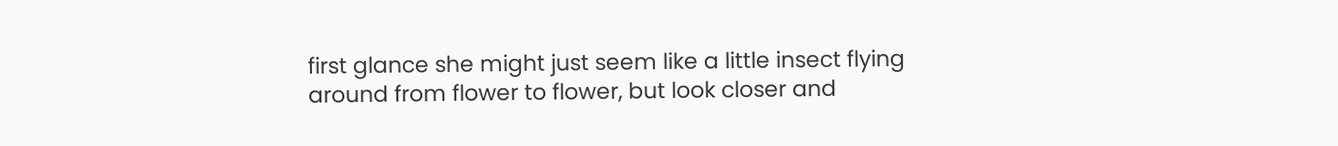first glance she might just seem like a little insect flying around from flower to flower, but look closer and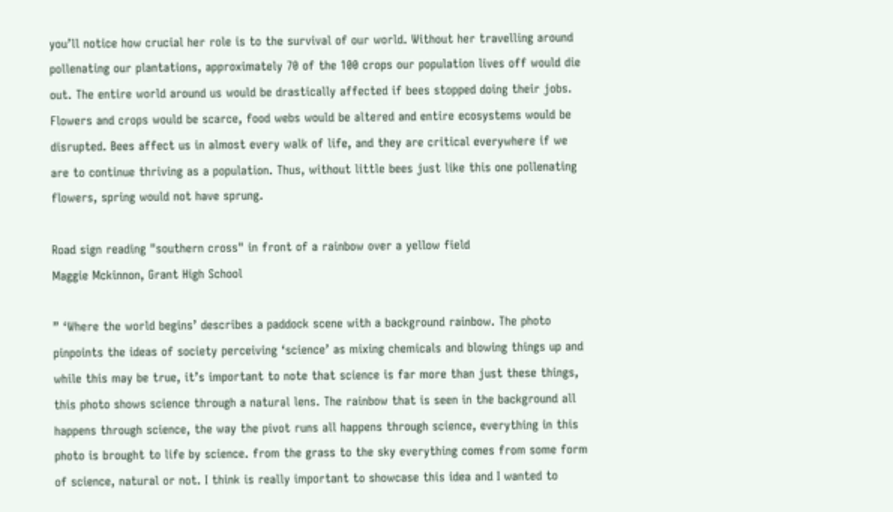you’ll notice how crucial her role is to the survival of our world. Without her travelling around pollenating our plantations, approximately 70 of the 100 crops our population lives off would die out. The entire world around us would be drastically affected if bees stopped doing their jobs. Flowers and crops would be scarce, food webs would be altered and entire ecosystems would be disrupted. Bees affect us in almost every walk of life, and they are critical everywhere if we are to continue thriving as a population. Thus, without little bees just like this one pollenating flowers, spring would not have sprung.

Road sign reading "southern cross" in front of a rainbow over a yellow field
Maggie Mckinnon, Grant High School

” ‘Where the world begins’ describes a paddock scene with a background rainbow. The photo pinpoints the ideas of society perceiving ‘science’ as mixing chemicals and blowing things up and while this may be true, it’s important to note that science is far more than just these things, this photo shows science through a natural lens. The rainbow that is seen in the background all happens through science, the way the pivot runs all happens through science, everything in this photo is brought to life by science. from the grass to the sky everything comes from some form of science, natural or not. I think is really important to showcase this idea and I wanted to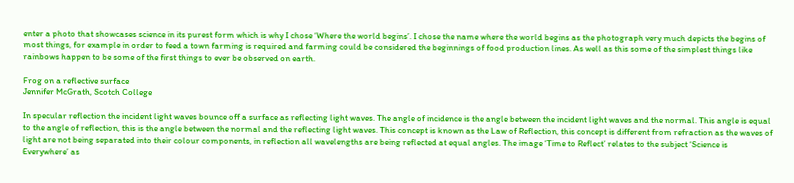enter a photo that showcases science in its purest form which is why I chose ‘Where the world begins’. I chose the name where the world begins as the photograph very much depicts the begins of most things, for example in order to feed a town farming is required and farming could be considered the beginnings of food production lines. As well as this some of the simplest things like rainbows happen to be some of the first things to ever be observed on earth.

Frog on a reflective surface
Jennifer McGrath, Scotch College

In specular reflection the incident light waves bounce off a surface as reflecting light waves. The angle of incidence is the angle between the incident light waves and the normal. This angle is equal to the angle of reflection, this is the angle between the normal and the reflecting light waves. This concept is known as the Law of Reflection, this concept is different from refraction as the waves of light are not being separated into their colour components, in reflection all wavelengths are being reflected at equal angles. The image ‘Time to Reflect’ relates to the subject ‘Science is Everywhere’ as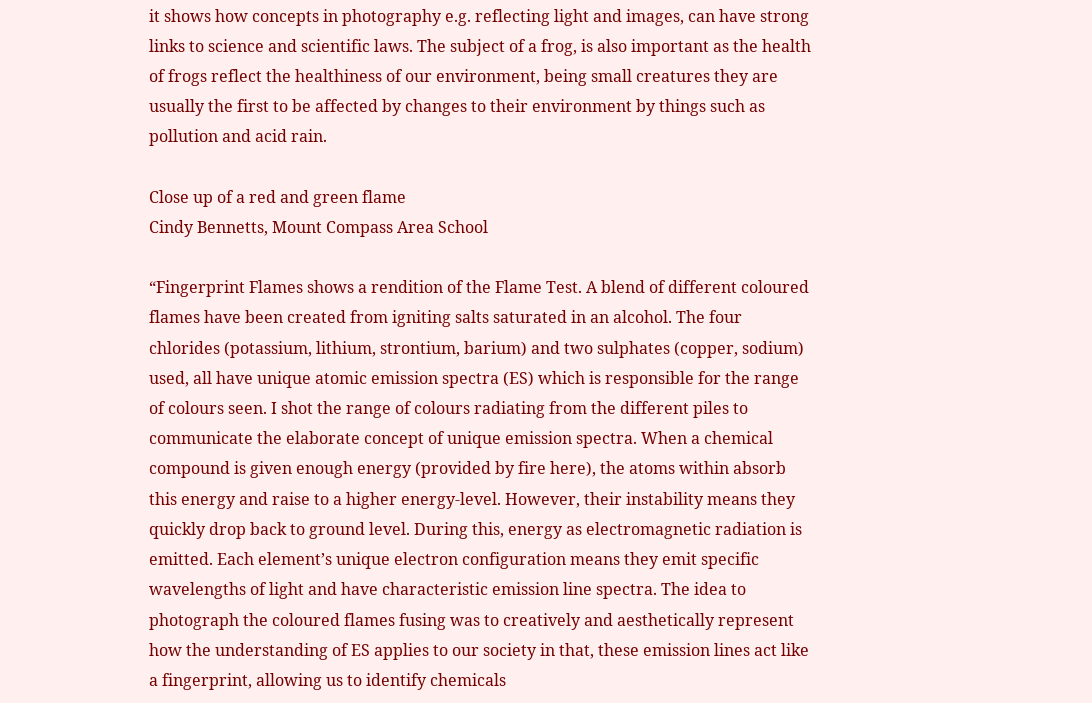it shows how concepts in photography e.g. reflecting light and images, can have strong links to science and scientific laws. The subject of a frog, is also important as the health of frogs reflect the healthiness of our environment, being small creatures they are usually the first to be affected by changes to their environment by things such as pollution and acid rain.

Close up of a red and green flame
Cindy Bennetts, Mount Compass Area School

“Fingerprint Flames shows a rendition of the Flame Test. A blend of different coloured flames have been created from igniting salts saturated in an alcohol. The four chlorides (potassium, lithium, strontium, barium) and two sulphates (copper, sodium) used, all have unique atomic emission spectra (ES) which is responsible for the range of colours seen. I shot the range of colours radiating from the different piles to communicate the elaborate concept of unique emission spectra. When a chemical compound is given enough energy (provided by fire here), the atoms within absorb this energy and raise to a higher energy-level. However, their instability means they quickly drop back to ground level. During this, energy as electromagnetic radiation is emitted. Each element’s unique electron configuration means they emit specific wavelengths of light and have characteristic emission line spectra. The idea to photograph the coloured flames fusing was to creatively and aesthetically represent how the understanding of ES applies to our society in that, these emission lines act like a fingerprint, allowing us to identify chemicals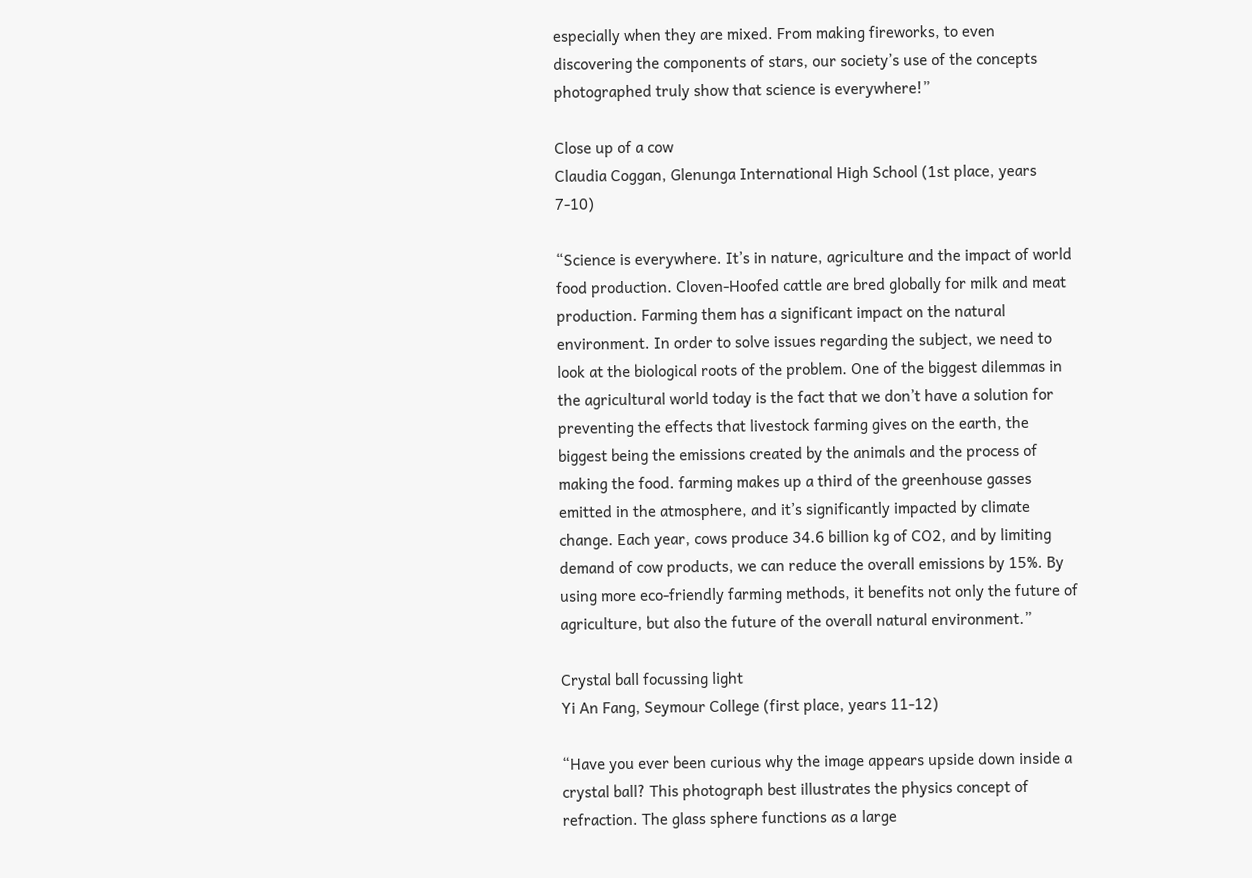especially when they are mixed. From making fireworks, to even discovering the components of stars, our society’s use of the concepts photographed truly show that science is everywhere!”

Close up of a cow
Claudia Coggan, Glenunga International High School (1st place, years 7-10)

“Science is everywhere. It’s in nature, agriculture and the impact of world food production. Cloven-Hoofed cattle are bred globally for milk and meat production. Farming them has a significant impact on the natural environment. In order to solve issues regarding the subject, we need to look at the biological roots of the problem. One of the biggest dilemmas in the agricultural world today is the fact that we don’t have a solution for preventing the effects that livestock farming gives on the earth, the biggest being the emissions created by the animals and the process of making the food. farming makes up a third of the greenhouse gasses emitted in the atmosphere, and it’s significantly impacted by climate change. Each year, cows produce 34.6 billion kg of CO2, and by limiting demand of cow products, we can reduce the overall emissions by 15%. By using more eco-friendly farming methods, it benefits not only the future of agriculture, but also the future of the overall natural environment.”

Crystal ball focussing light
Yi An Fang, Seymour College (first place, years 11-12)

“Have you ever been curious why the image appears upside down inside a crystal ball? This photograph best illustrates the physics concept of refraction. The glass sphere functions as a large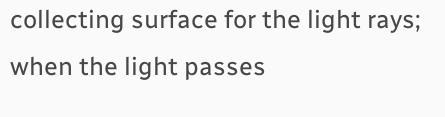collecting surface for the light rays; when the light passes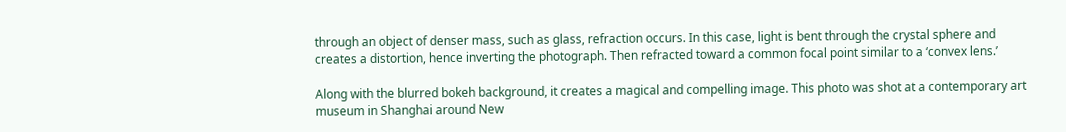through an object of denser mass, such as glass, refraction occurs. In this case, light is bent through the crystal sphere and creates a distortion, hence inverting the photograph. Then refracted toward a common focal point similar to a ‘convex lens.’

Along with the blurred bokeh background, it creates a magical and compelling image. This photo was shot at a contemporary art museum in Shanghai around New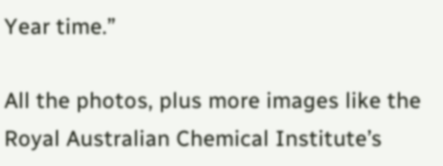Year time.”

All the photos, plus more images like the Royal Australian Chemical Institute’s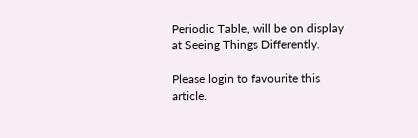Periodic Table, will be on display at Seeing Things Differently.

Please login to favourite this article.